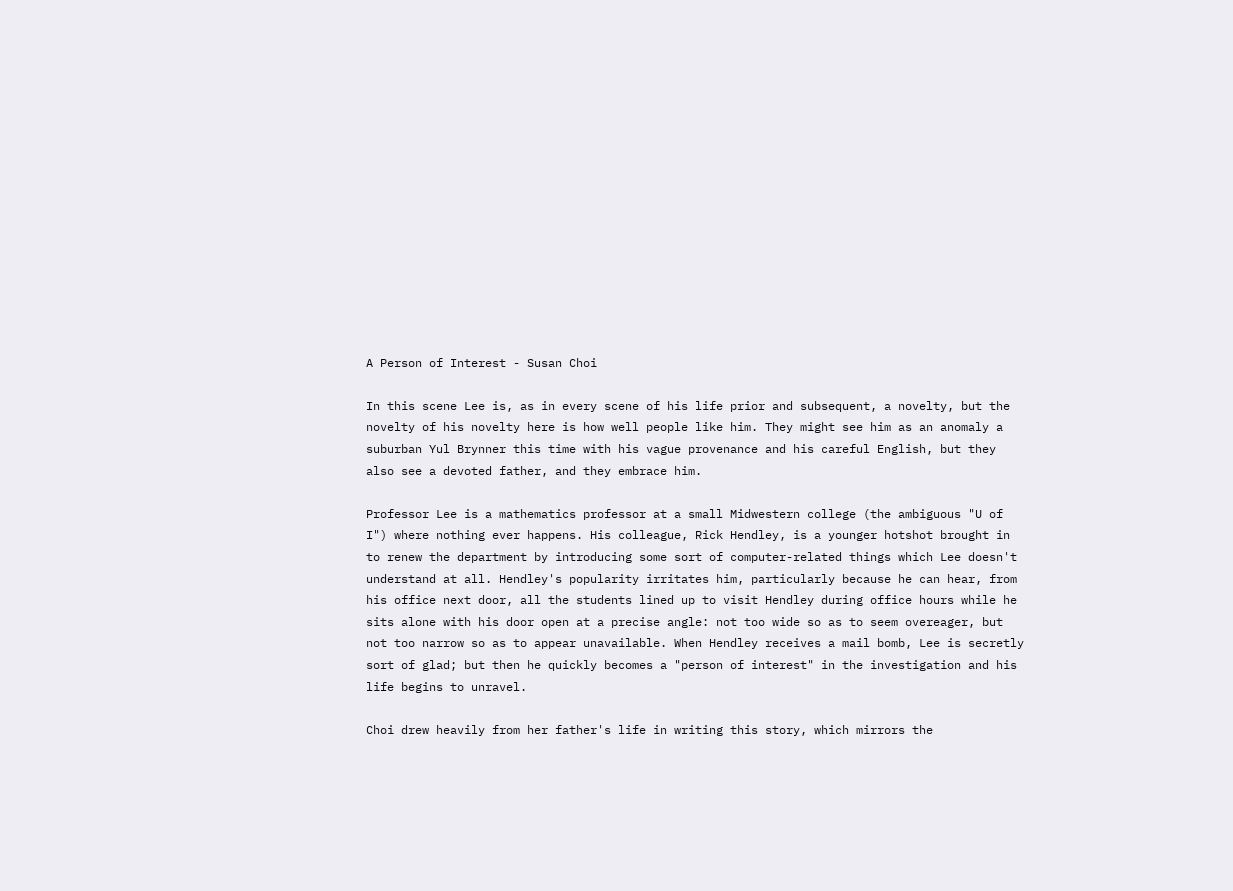A Person of Interest - Susan Choi

In this scene Lee is, as in every scene of his life prior and subsequent, a novelty, but the novelty of his novelty here is how well people like him. They might see him as an anomaly a suburban Yul Brynner this time with his vague provenance and his careful English, but they also see a devoted father, and they embrace him.

Professor Lee is a mathematics professor at a small Midwestern college (the ambiguous "U of I") where nothing ever happens. His colleague, Rick Hendley, is a younger hotshot brought in to renew the department by introducing some sort of computer-related things which Lee doesn't understand at all. Hendley's popularity irritates him, particularly because he can hear, from his office next door, all the students lined up to visit Hendley during office hours while he sits alone with his door open at a precise angle: not too wide so as to seem overeager, but not too narrow so as to appear unavailable. When Hendley receives a mail bomb, Lee is secretly sort of glad; but then he quickly becomes a "person of interest" in the investigation and his life begins to unravel.

Choi drew heavily from her father's life in writing this story, which mirrors the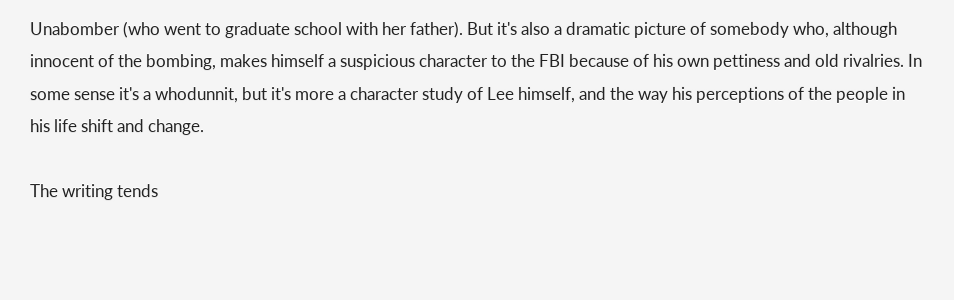Unabomber (who went to graduate school with her father). But it's also a dramatic picture of somebody who, although innocent of the bombing, makes himself a suspicious character to the FBI because of his own pettiness and old rivalries. In some sense it's a whodunnit, but it's more a character study of Lee himself, and the way his perceptions of the people in his life shift and change.

The writing tends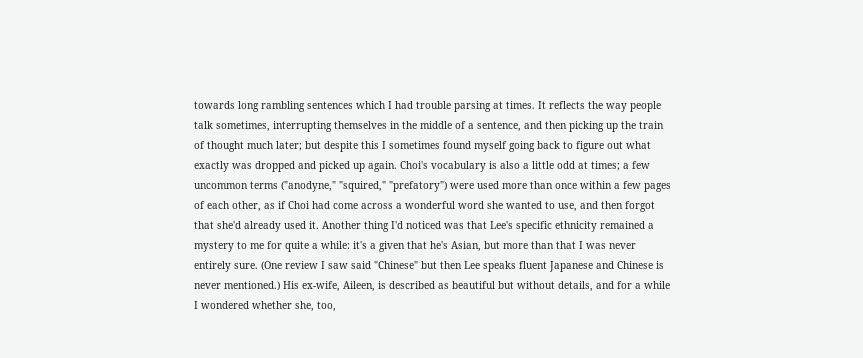towards long rambling sentences which I had trouble parsing at times. It reflects the way people talk sometimes, interrupting themselves in the middle of a sentence, and then picking up the train of thought much later; but despite this I sometimes found myself going back to figure out what exactly was dropped and picked up again. Choi's vocabulary is also a little odd at times; a few uncommon terms ("anodyne," "squired," "prefatory") were used more than once within a few pages of each other, as if Choi had come across a wonderful word she wanted to use, and then forgot that she'd already used it. Another thing I'd noticed was that Lee's specific ethnicity remained a mystery to me for quite a while: it's a given that he's Asian, but more than that I was never entirely sure. (One review I saw said "Chinese" but then Lee speaks fluent Japanese and Chinese is never mentioned.) His ex-wife, Aileen, is described as beautiful but without details, and for a while I wondered whether she, too,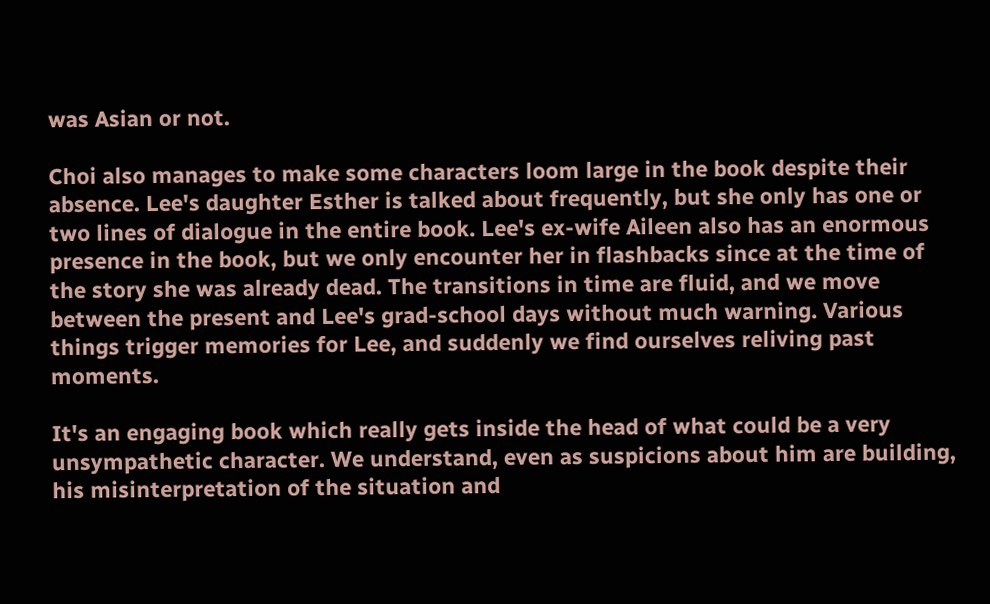was Asian or not.

Choi also manages to make some characters loom large in the book despite their absence. Lee's daughter Esther is talked about frequently, but she only has one or two lines of dialogue in the entire book. Lee's ex-wife Aileen also has an enormous presence in the book, but we only encounter her in flashbacks since at the time of the story she was already dead. The transitions in time are fluid, and we move between the present and Lee's grad-school days without much warning. Various things trigger memories for Lee, and suddenly we find ourselves reliving past moments.

It's an engaging book which really gets inside the head of what could be a very unsympathetic character. We understand, even as suspicions about him are building, his misinterpretation of the situation and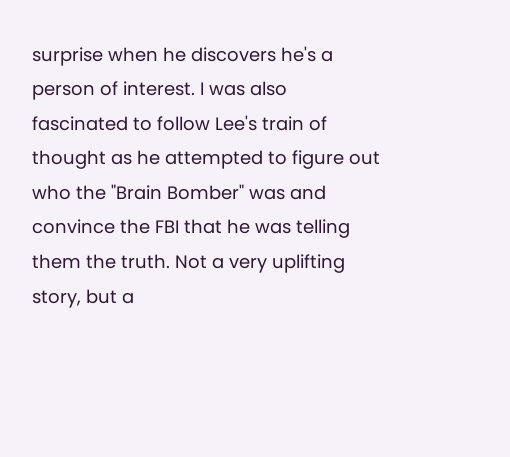surprise when he discovers he's a person of interest. I was also fascinated to follow Lee's train of thought as he attempted to figure out who the "Brain Bomber" was and convince the FBI that he was telling them the truth. Not a very uplifting story, but a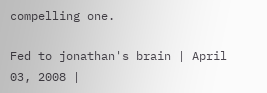compelling one.

Fed to jonathan's brain | April 03, 2008 |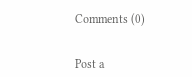Comments (0)


Post a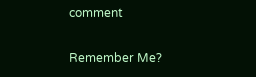comment

Remember Me?